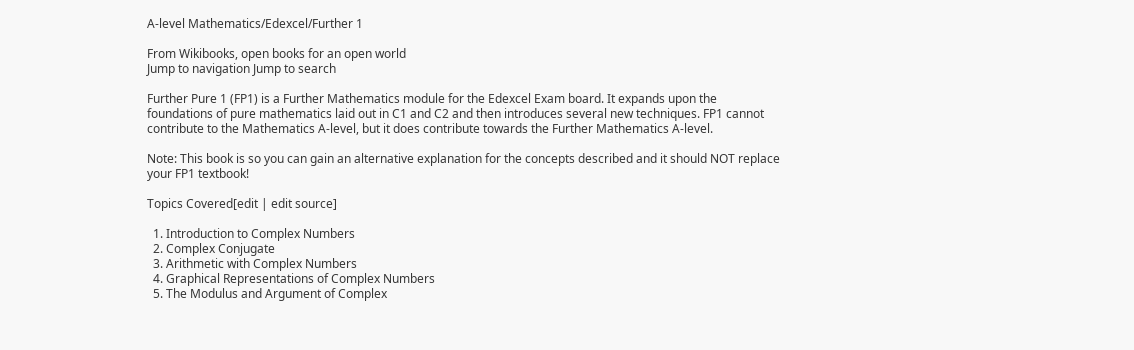A-level Mathematics/Edexcel/Further 1

From Wikibooks, open books for an open world
Jump to navigation Jump to search

Further Pure 1 (FP1) is a Further Mathematics module for the Edexcel Exam board. It expands upon the foundations of pure mathematics laid out in C1 and C2 and then introduces several new techniques. FP1 cannot contribute to the Mathematics A-level, but it does contribute towards the Further Mathematics A-level.

Note: This book is so you can gain an alternative explanation for the concepts described and it should NOT replace your FP1 textbook!

Topics Covered[edit | edit source]

  1. Introduction to Complex Numbers
  2. Complex Conjugate
  3. Arithmetic with Complex Numbers
  4. Graphical Representations of Complex Numbers
  5. The Modulus and Argument of Complex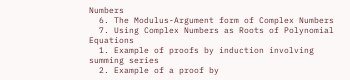Numbers
  6. The Modulus-Argument form of Complex Numbers
  7. Using Complex Numbers as Roots of Polynomial Equations
  1. Example of proofs by induction involving summing series
  2. Example of a proof by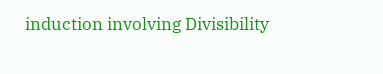induction involving Divisibility